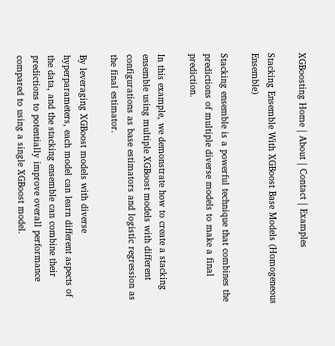XGBoosting Home | About | Contact | Examples

Stacking Ensemble With XGBoost Base Models (Homogeneous Ensemble)

Stacking ensemble is a powerful technique that combines the predictions of multiple diverse models to make a final prediction.

In this example, we demonstrate how to create a stacking ensemble using multiple XGBoost models with different configurations as base estimators and logistic regression as the final estimator.

By leveraging XGBoost models with diverse hyperparameters, each model can learn different aspects of the data, and the stacking ensemble can combine their predictions to potentially improve overall performance compared to using a single XGBoost model.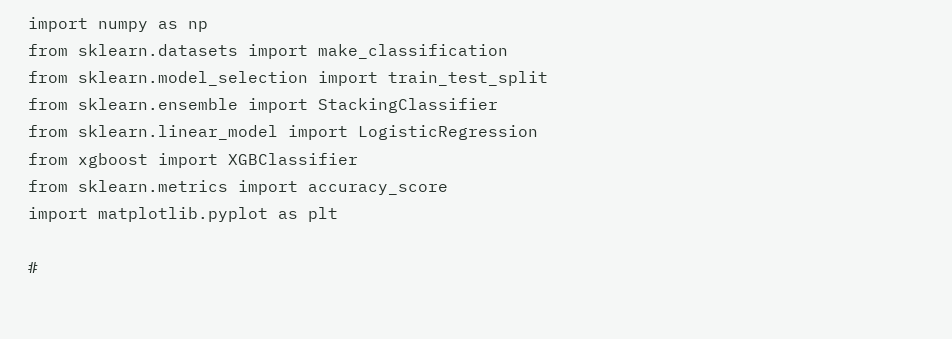import numpy as np
from sklearn.datasets import make_classification
from sklearn.model_selection import train_test_split
from sklearn.ensemble import StackingClassifier
from sklearn.linear_model import LogisticRegression
from xgboost import XGBClassifier
from sklearn.metrics import accuracy_score
import matplotlib.pyplot as plt

#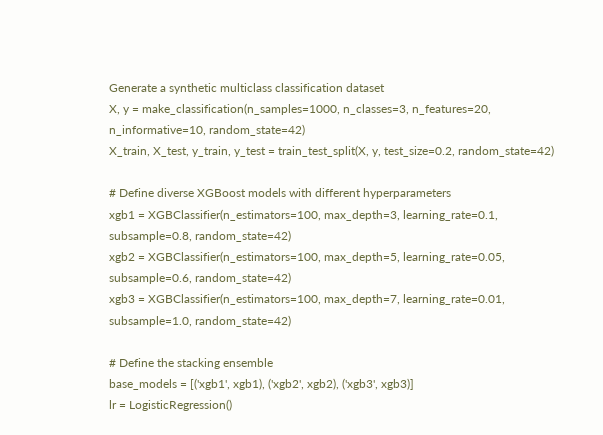Generate a synthetic multiclass classification dataset
X, y = make_classification(n_samples=1000, n_classes=3, n_features=20, n_informative=10, random_state=42)
X_train, X_test, y_train, y_test = train_test_split(X, y, test_size=0.2, random_state=42)

# Define diverse XGBoost models with different hyperparameters
xgb1 = XGBClassifier(n_estimators=100, max_depth=3, learning_rate=0.1, subsample=0.8, random_state=42)
xgb2 = XGBClassifier(n_estimators=100, max_depth=5, learning_rate=0.05, subsample=0.6, random_state=42)
xgb3 = XGBClassifier(n_estimators=100, max_depth=7, learning_rate=0.01, subsample=1.0, random_state=42)

# Define the stacking ensemble
base_models = [('xgb1', xgb1), ('xgb2', xgb2), ('xgb3', xgb3)]
lr = LogisticRegression()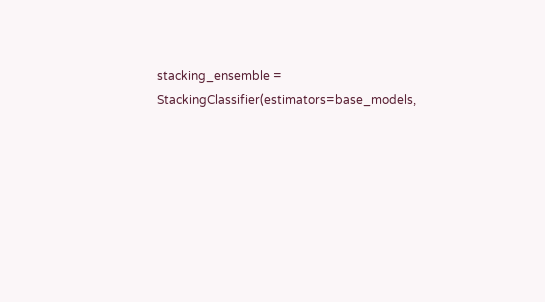stacking_ensemble = StackingClassifier(estimators=base_models,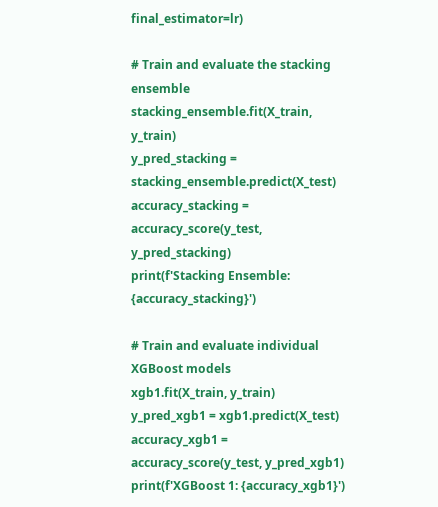final_estimator=lr)

# Train and evaluate the stacking ensemble
stacking_ensemble.fit(X_train, y_train)
y_pred_stacking = stacking_ensemble.predict(X_test)
accuracy_stacking = accuracy_score(y_test, y_pred_stacking)
print(f'Stacking Ensemble: {accuracy_stacking}')

# Train and evaluate individual XGBoost models
xgb1.fit(X_train, y_train)
y_pred_xgb1 = xgb1.predict(X_test)
accuracy_xgb1 = accuracy_score(y_test, y_pred_xgb1)
print(f'XGBoost 1: {accuracy_xgb1}')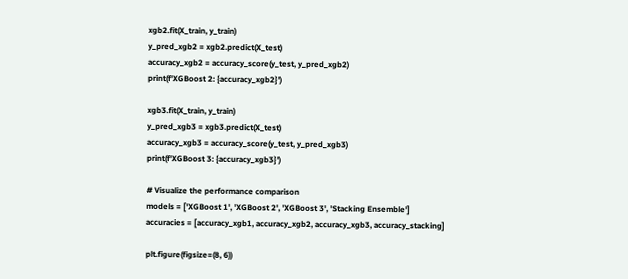xgb2.fit(X_train, y_train)
y_pred_xgb2 = xgb2.predict(X_test)
accuracy_xgb2 = accuracy_score(y_test, y_pred_xgb2)
print(f'XGBoost 2: {accuracy_xgb2}')

xgb3.fit(X_train, y_train)
y_pred_xgb3 = xgb3.predict(X_test)
accuracy_xgb3 = accuracy_score(y_test, y_pred_xgb3)
print(f'XGBoost 3: {accuracy_xgb3}')

# Visualize the performance comparison
models = ['XGBoost 1', 'XGBoost 2', 'XGBoost 3', 'Stacking Ensemble']
accuracies = [accuracy_xgb1, accuracy_xgb2, accuracy_xgb3, accuracy_stacking]

plt.figure(figsize=(8, 6))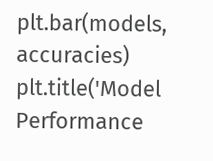plt.bar(models, accuracies)
plt.title('Model Performance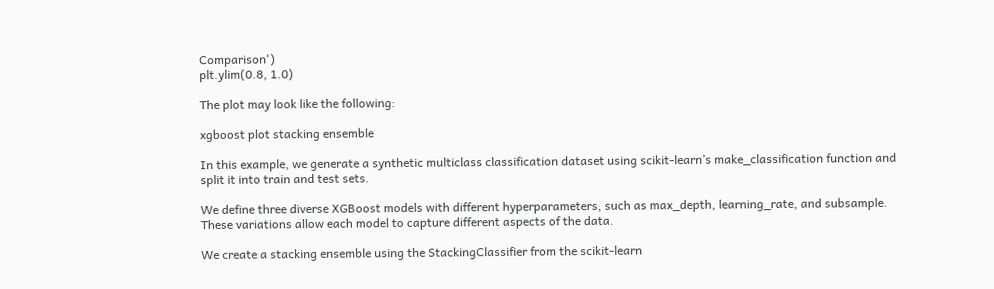Comparison')
plt.ylim(0.8, 1.0)

The plot may look like the following:

xgboost plot stacking ensemble

In this example, we generate a synthetic multiclass classification dataset using scikit-learn’s make_classification function and split it into train and test sets.

We define three diverse XGBoost models with different hyperparameters, such as max_depth, learning_rate, and subsample. These variations allow each model to capture different aspects of the data.

We create a stacking ensemble using the StackingClassifier from the scikit-learn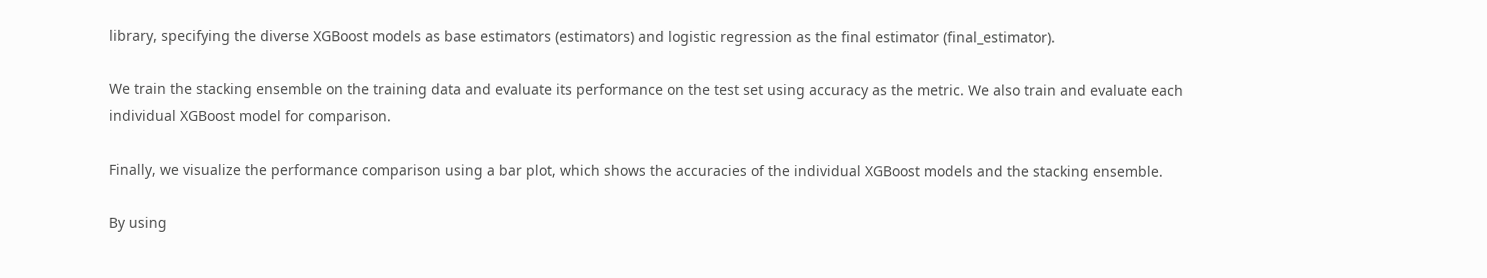library, specifying the diverse XGBoost models as base estimators (estimators) and logistic regression as the final estimator (final_estimator).

We train the stacking ensemble on the training data and evaluate its performance on the test set using accuracy as the metric. We also train and evaluate each individual XGBoost model for comparison.

Finally, we visualize the performance comparison using a bar plot, which shows the accuracies of the individual XGBoost models and the stacking ensemble.

By using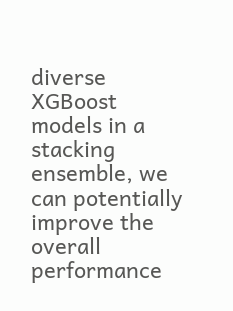diverse XGBoost models in a stacking ensemble, we can potentially improve the overall performance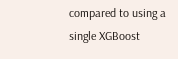compared to using a single XGBoost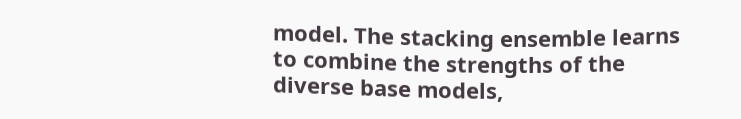model. The stacking ensemble learns to combine the strengths of the diverse base models,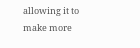allowing it to make more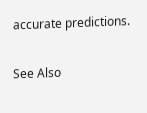accurate predictions.

See Also